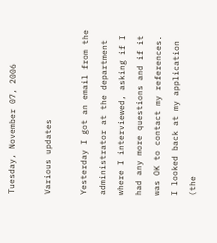Tuesday, November 07, 2006

Various updates

Yesterday I got an email from the administrator at the department where I interviewed, asking if I had any more questions and if it was OK to contact my references. I looked back at my application (the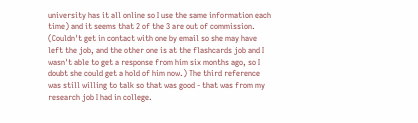university has it all online so I use the same information each time) and it seems that 2 of the 3 are out of commission. (Couldn't get in contact with one by email so she may have left the job, and the other one is at the flashcards job and I wasn't able to get a response from him six months ago, so I doubt she could get a hold of him now.) The third reference was still willing to talk so that was good - that was from my research job I had in college.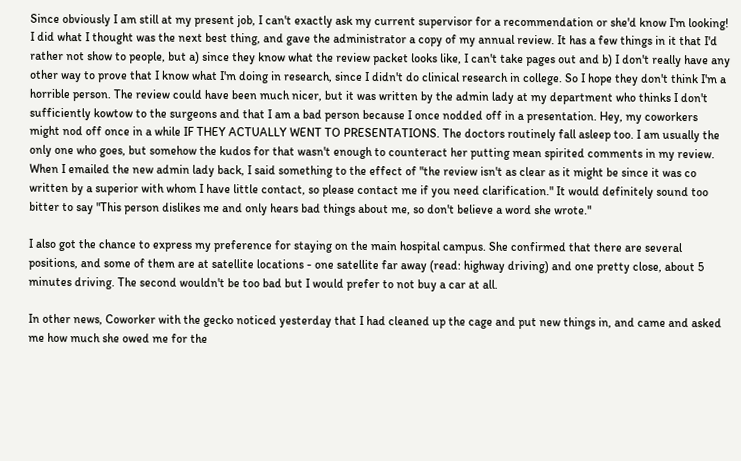Since obviously I am still at my present job, I can't exactly ask my current supervisor for a recommendation or she'd know I'm looking! I did what I thought was the next best thing, and gave the administrator a copy of my annual review. It has a few things in it that I'd rather not show to people, but a) since they know what the review packet looks like, I can't take pages out and b) I don't really have any other way to prove that I know what I'm doing in research, since I didn't do clinical research in college. So I hope they don't think I'm a horrible person. The review could have been much nicer, but it was written by the admin lady at my department who thinks I don't sufficiently kowtow to the surgeons and that I am a bad person because I once nodded off in a presentation. Hey, my coworkers might nod off once in a while IF THEY ACTUALLY WENT TO PRESENTATIONS. The doctors routinely fall asleep too. I am usually the only one who goes, but somehow the kudos for that wasn't enough to counteract her putting mean spirited comments in my review. When I emailed the new admin lady back, I said something to the effect of "the review isn't as clear as it might be since it was co written by a superior with whom I have little contact, so please contact me if you need clarification." It would definitely sound too bitter to say "This person dislikes me and only hears bad things about me, so don't believe a word she wrote."

I also got the chance to express my preference for staying on the main hospital campus. She confirmed that there are several positions, and some of them are at satellite locations - one satellite far away (read: highway driving) and one pretty close, about 5 minutes driving. The second wouldn't be too bad but I would prefer to not buy a car at all.

In other news, Coworker with the gecko noticed yesterday that I had cleaned up the cage and put new things in, and came and asked me how much she owed me for the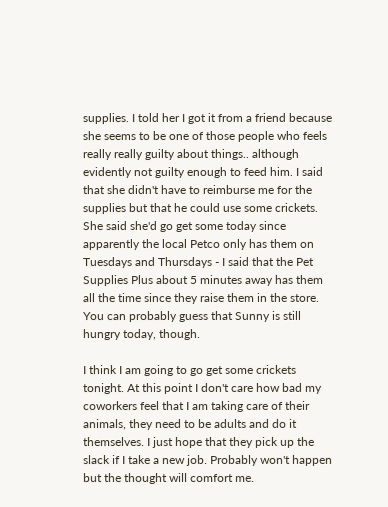supplies. I told her I got it from a friend because she seems to be one of those people who feels really really guilty about things.. although evidently not guilty enough to feed him. I said that she didn't have to reimburse me for the supplies but that he could use some crickets. She said she'd go get some today since apparently the local Petco only has them on Tuesdays and Thursdays - I said that the Pet Supplies Plus about 5 minutes away has them all the time since they raise them in the store. You can probably guess that Sunny is still hungry today, though.

I think I am going to go get some crickets tonight. At this point I don't care how bad my coworkers feel that I am taking care of their animals, they need to be adults and do it themselves. I just hope that they pick up the slack if I take a new job. Probably won't happen but the thought will comfort me.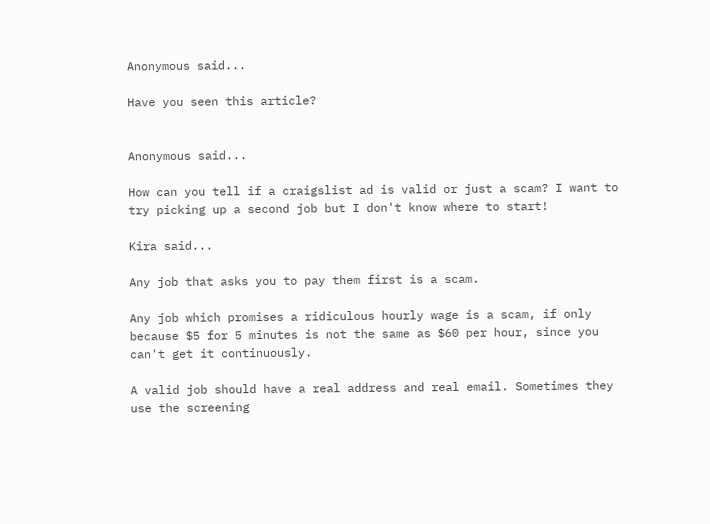Anonymous said...

Have you seen this article?


Anonymous said...

How can you tell if a craigslist ad is valid or just a scam? I want to try picking up a second job but I don't know where to start!

Kira said...

Any job that asks you to pay them first is a scam.

Any job which promises a ridiculous hourly wage is a scam, if only because $5 for 5 minutes is not the same as $60 per hour, since you can't get it continuously.

A valid job should have a real address and real email. Sometimes they use the screening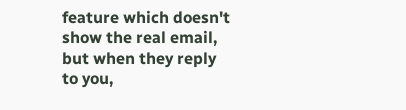feature which doesn't show the real email, but when they reply to you,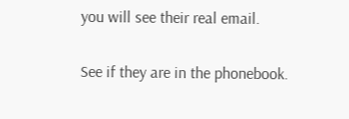you will see their real email.

See if they are in the phonebook.